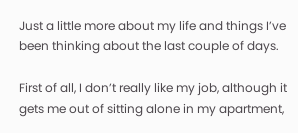Just a little more about my life and things I’ve been thinking about the last couple of days.

First of all, I don’t really like my job, although it gets me out of sitting alone in my apartment,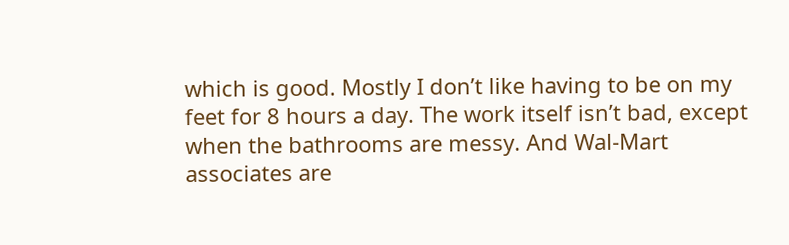which is good. Mostly I don’t like having to be on my feet for 8 hours a day. The work itself isn’t bad, except when the bathrooms are messy. And Wal-Mart associates are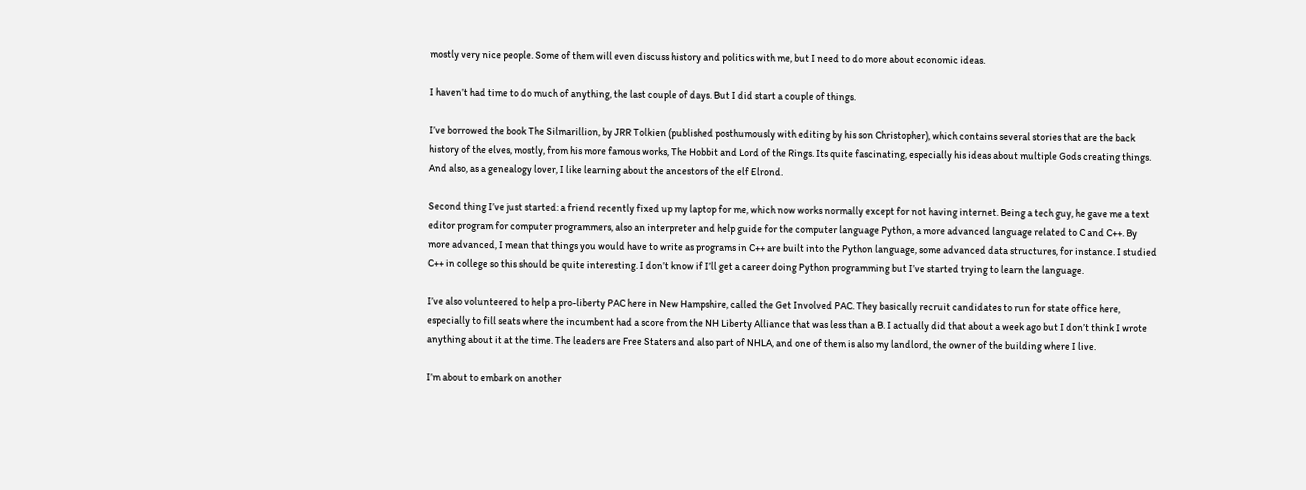mostly very nice people. Some of them will even discuss history and politics with me, but I need to do more about economic ideas.

I haven’t had time to do much of anything, the last couple of days. But I did start a couple of things.

I’ve borrowed the book The Silmarillion, by JRR Tolkien (published posthumously with editing by his son Christopher), which contains several stories that are the back history of the elves, mostly, from his more famous works, The Hobbit and Lord of the Rings. Its quite fascinating, especially his ideas about multiple Gods creating things. And also, as a genealogy lover, I like learning about the ancestors of the elf Elrond.

Second thing I’ve just started: a friend recently fixed up my laptop for me, which now works normally except for not having internet. Being a tech guy, he gave me a text editor program for computer programmers, also an interpreter and help guide for the computer language Python, a more advanced language related to C and C++. By more advanced, I mean that things you would have to write as programs in C++ are built into the Python language, some advanced data structures, for instance. I studied C++ in college so this should be quite interesting. I don’t know if I’ll get a career doing Python programming but I’ve started trying to learn the language.

I’ve also volunteered to help a pro-liberty PAC here in New Hampshire, called the Get Involved PAC. They basically recruit candidates to run for state office here, especially to fill seats where the incumbent had a score from the NH Liberty Alliance that was less than a B. I actually did that about a week ago but I don’t think I wrote anything about it at the time. The leaders are Free Staters and also part of NHLA, and one of them is also my landlord, the owner of the building where I live.

I’m about to embark on another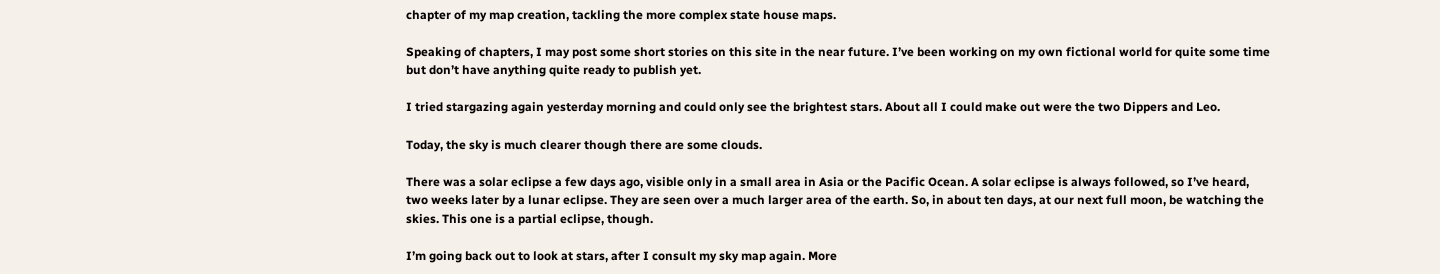chapter of my map creation, tackling the more complex state house maps.

Speaking of chapters, I may post some short stories on this site in the near future. I’ve been working on my own fictional world for quite some time but don’t have anything quite ready to publish yet.

I tried stargazing again yesterday morning and could only see the brightest stars. About all I could make out were the two Dippers and Leo.

Today, the sky is much clearer though there are some clouds.

There was a solar eclipse a few days ago, visible only in a small area in Asia or the Pacific Ocean. A solar eclipse is always followed, so I’ve heard, two weeks later by a lunar eclipse. They are seen over a much larger area of the earth. So, in about ten days, at our next full moon, be watching the skies. This one is a partial eclipse, though.

I’m going back out to look at stars, after I consult my sky map again. More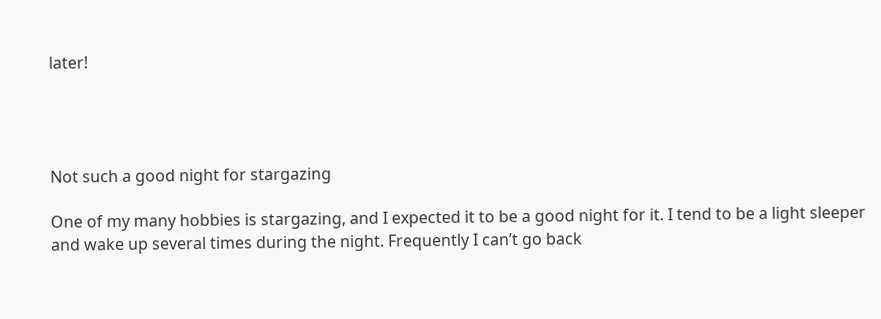later!




Not such a good night for stargazing

One of my many hobbies is stargazing, and I expected it to be a good night for it. I tend to be a light sleeper and wake up several times during the night. Frequently I can’t go back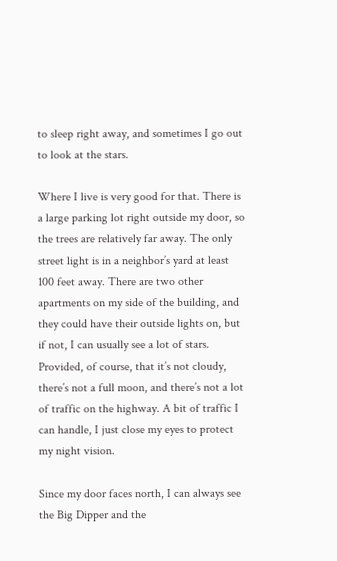to sleep right away, and sometimes I go out to look at the stars.

Where I live is very good for that. There is a large parking lot right outside my door, so the trees are relatively far away. The only street light is in a neighbor’s yard at least 100 feet away. There are two other apartments on my side of the building, and they could have their outside lights on, but if not, I can usually see a lot of stars. Provided, of course, that it’s not cloudy, there’s not a full moon, and there’s not a lot of traffic on the highway. A bit of traffic I can handle, I just close my eyes to protect my night vision.

Since my door faces north, I can always see the Big Dipper and the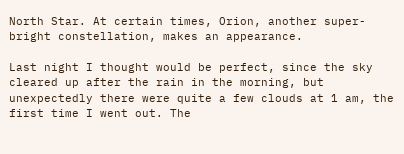North Star. At certain times, Orion, another super-bright constellation, makes an appearance.

Last night I thought would be perfect, since the sky cleared up after the rain in the morning, but unexpectedly there were quite a few clouds at 1 am, the first time I went out. The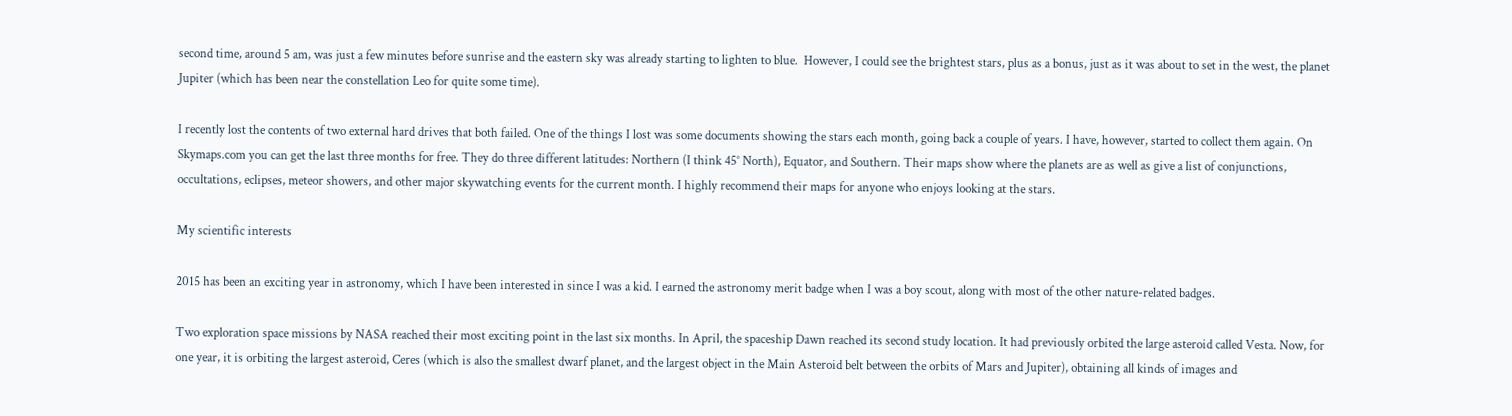second time, around 5 am, was just a few minutes before sunrise and the eastern sky was already starting to lighten to blue.  However, I could see the brightest stars, plus as a bonus, just as it was about to set in the west, the planet Jupiter (which has been near the constellation Leo for quite some time).

I recently lost the contents of two external hard drives that both failed. One of the things I lost was some documents showing the stars each month, going back a couple of years. I have, however, started to collect them again. On Skymaps.com you can get the last three months for free. They do three different latitudes: Northern (I think 45° North), Equator, and Southern. Their maps show where the planets are as well as give a list of conjunctions, occultations, eclipses, meteor showers, and other major skywatching events for the current month. I highly recommend their maps for anyone who enjoys looking at the stars.

My scientific interests

2015 has been an exciting year in astronomy, which I have been interested in since I was a kid. I earned the astronomy merit badge when I was a boy scout, along with most of the other nature-related badges.

Two exploration space missions by NASA reached their most exciting point in the last six months. In April, the spaceship Dawn reached its second study location. It had previously orbited the large asteroid called Vesta. Now, for one year, it is orbiting the largest asteroid, Ceres (which is also the smallest dwarf planet, and the largest object in the Main Asteroid belt between the orbits of Mars and Jupiter), obtaining all kinds of images and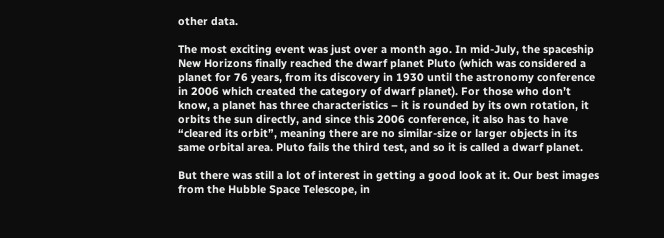other data.

The most exciting event was just over a month ago. In mid-July, the spaceship New Horizons finally reached the dwarf planet Pluto (which was considered a planet for 76 years, from its discovery in 1930 until the astronomy conference in 2006 which created the category of dwarf planet). For those who don’t know, a planet has three characteristics – it is rounded by its own rotation, it orbits the sun directly, and since this 2006 conference, it also has to have “cleared its orbit”, meaning there are no similar-size or larger objects in its same orbital area. Pluto fails the third test, and so it is called a dwarf planet.

But there was still a lot of interest in getting a good look at it. Our best images from the Hubble Space Telescope, in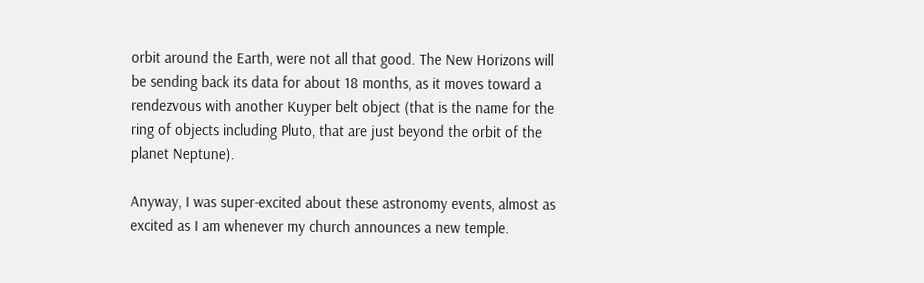orbit around the Earth, were not all that good. The New Horizons will be sending back its data for about 18 months, as it moves toward a rendezvous with another Kuyper belt object (that is the name for the ring of objects including Pluto, that are just beyond the orbit of the planet Neptune).

Anyway, I was super-excited about these astronomy events, almost as excited as I am whenever my church announces a new temple.